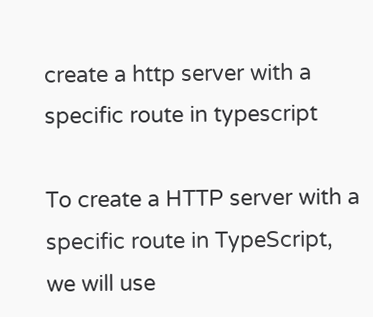create a http server with a specific route in typescript

To create a HTTP server with a specific route in TypeScript, we will use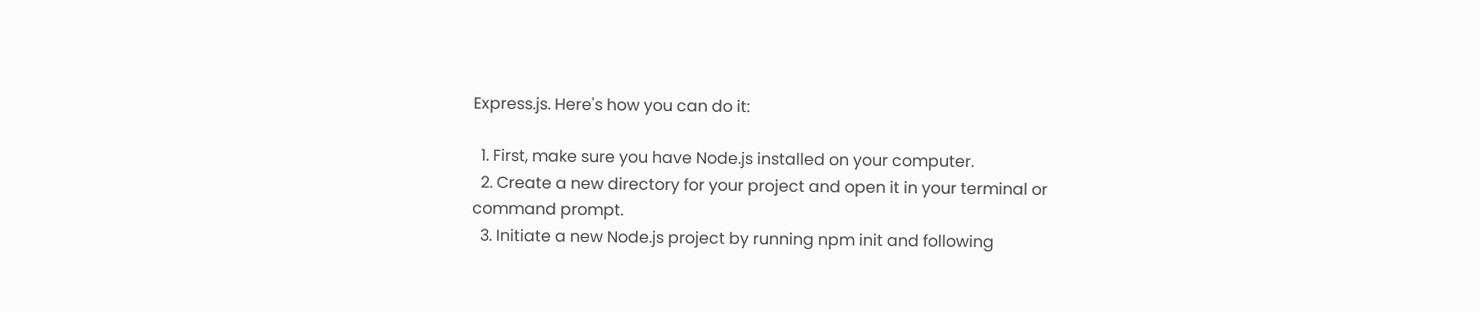Express.js. Here's how you can do it:

  1. First, make sure you have Node.js installed on your computer.
  2. Create a new directory for your project and open it in your terminal or command prompt.
  3. Initiate a new Node.js project by running npm init and following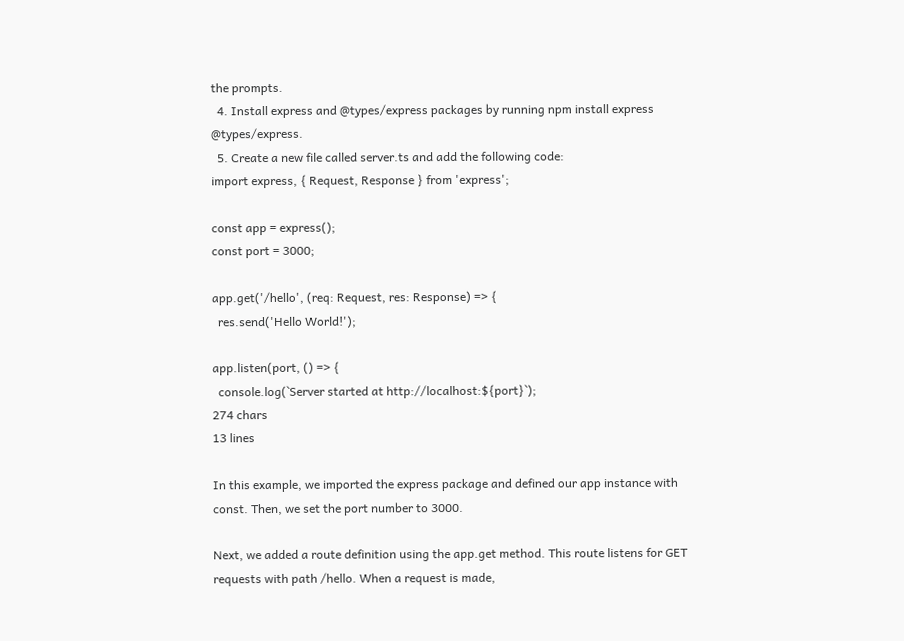the prompts.
  4. Install express and @types/express packages by running npm install express @types/express.
  5. Create a new file called server.ts and add the following code:
import express, { Request, Response } from 'express';

const app = express();
const port = 3000;

app.get('/hello', (req: Request, res: Response) => {
  res.send('Hello World!');

app.listen(port, () => {
  console.log(`Server started at http://localhost:${port}`);
274 chars
13 lines

In this example, we imported the express package and defined our app instance with const. Then, we set the port number to 3000.

Next, we added a route definition using the app.get method. This route listens for GET requests with path /hello. When a request is made,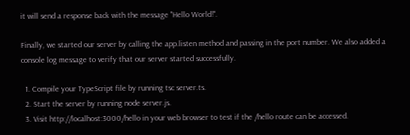it will send a response back with the message "Hello World!".

Finally, we started our server by calling the app.listen method and passing in the port number. We also added a console log message to verify that our server started successfully.

  1. Compile your TypeScript file by running tsc server.ts.
  2. Start the server by running node server.js.
  3. Visit http://localhost:3000/hello in your web browser to test if the /hello route can be accessed.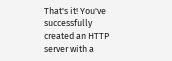That's it! You've successfully created an HTTP server with a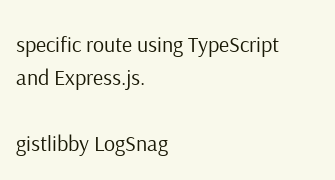specific route using TypeScript and Express.js.

gistlibby LogSnag